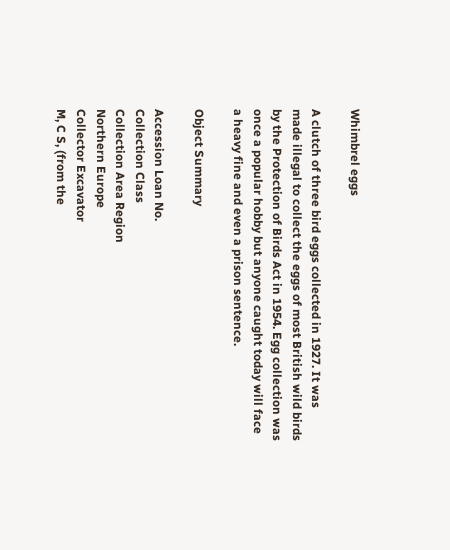Whimbrel eggs

A clutch of three bird eggs collected in 1927. It was made illegal to collect the eggs of most British wild birds by the Protection of Birds Act in 1954. Egg collection was once a popular hobby but anyone caught today will face a heavy fine and even a prison sentence.

Object Summary

Accession Loan No.
Collection Class
Collection Area Region
Northern Europe
Collector Excavator
M, C S, (from the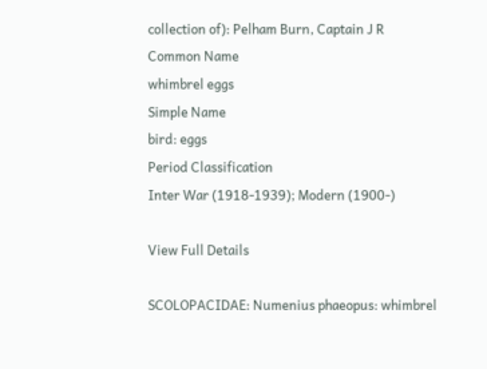collection of): Pelham Burn, Captain J R
Common Name
whimbrel eggs
Simple Name
bird: eggs
Period Classification
Inter War (1918-1939); Modern (1900-)

View Full Details

SCOLOPACIDAE: Numenius phaeopus: whimbrel